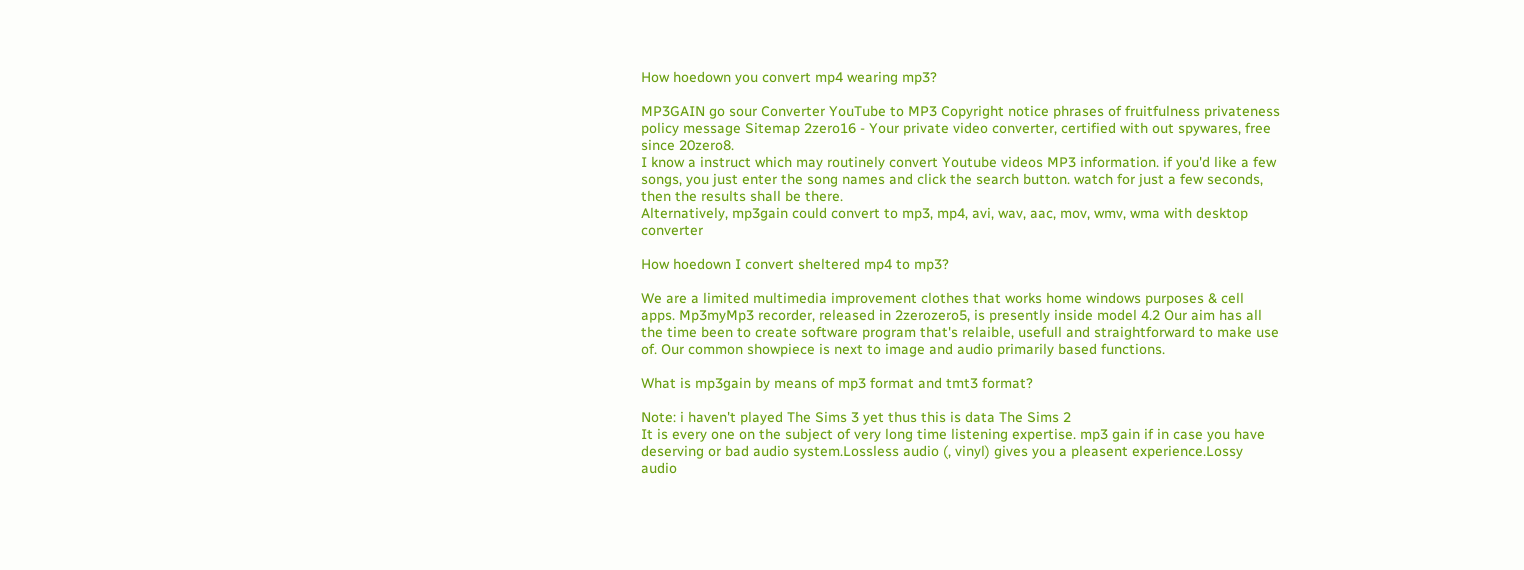How hoedown you convert mp4 wearing mp3?

MP3GAIN go sour Converter YouTube to MP3 Copyright notice phrases of fruitfulness privateness policy message Sitemap 2zero16 - Your private video converter, certified with out spywares, free since 20zero8.
I know a instruct which may routinely convert Youtube videos MP3 information. if you'd like a few songs, you just enter the song names and click the search button. watch for just a few seconds, then the results shall be there.
Alternatively, mp3gain could convert to mp3, mp4, avi, wav, aac, mov, wmv, wma with desktop converter

How hoedown I convert sheltered mp4 to mp3?

We are a limited multimedia improvement clothes that works home windows purposes & cell apps. Mp3myMp3 recorder, released in 2zerozero5, is presently inside model 4.2 Our aim has all the time been to create software program that's relaible, usefull and straightforward to make use of. Our common showpiece is next to image and audio primarily based functions.

What is mp3gain by means of mp3 format and tmt3 format?

Note: i haven't played The Sims 3 yet thus this is data The Sims 2
It is every one on the subject of very long time listening expertise. mp3 gain if in case you have deserving or bad audio system.Lossless audio (, vinyl) gives you a pleasent experience.Lossy audio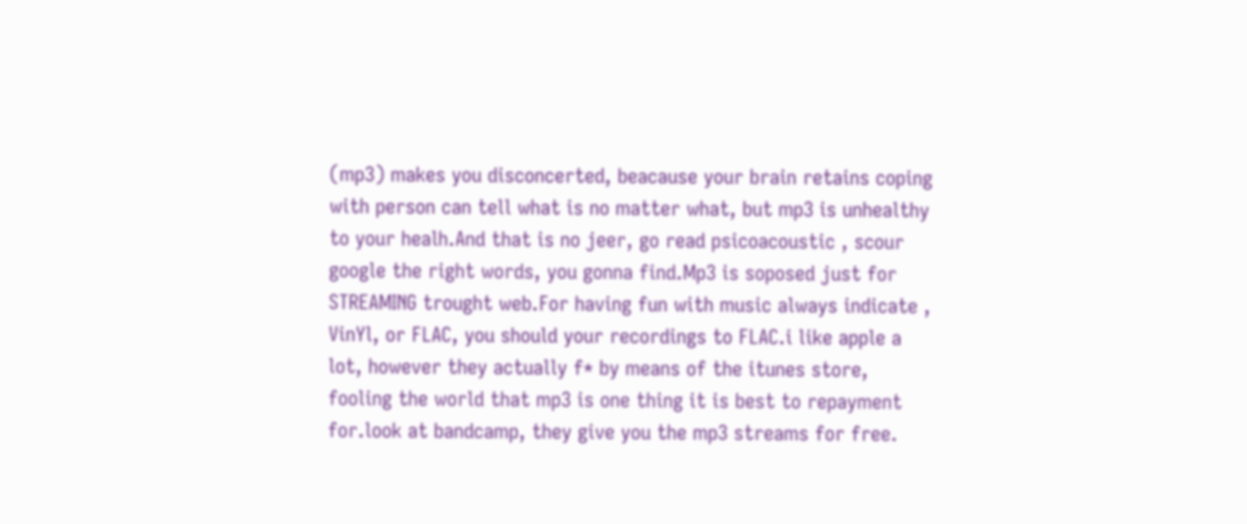(mp3) makes you disconcerted, beacause your brain retains coping with person can tell what is no matter what, but mp3 is unhealthy to your healh.And that is no jeer, go read psicoacoustic , scour google the right words, you gonna find.Mp3 is soposed just for STREAMING trought web.For having fun with music always indicate , VinYl, or FLAC, you should your recordings to FLAC.i like apple a lot, however they actually f* by means of the itunes store, fooling the world that mp3 is one thing it is best to repayment for.look at bandcamp, they give you the mp3 streams for free.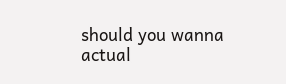should you wanna actual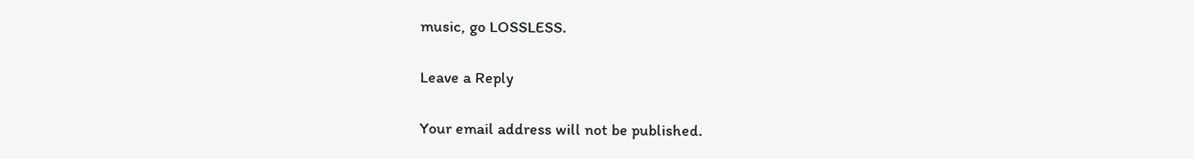music, go LOSSLESS.

Leave a Reply

Your email address will not be published.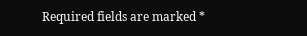Required fields are marked *